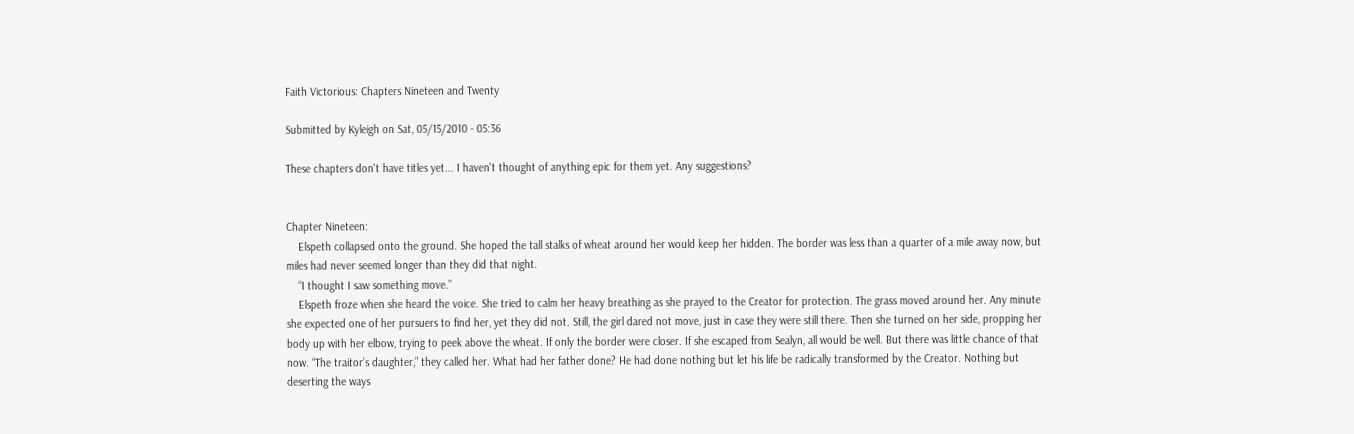Faith Victorious: Chapters Nineteen and Twenty

Submitted by Kyleigh on Sat, 05/15/2010 - 05:36

These chapters don't have titles yet... I haven't thought of anything epic for them yet. Any suggestions?


Chapter Nineteen:
    Elspeth collapsed onto the ground. She hoped the tall stalks of wheat around her would keep her hidden. The border was less than a quarter of a mile away now, but miles had never seemed longer than they did that night.
    “I thought I saw something move.”
    Elspeth froze when she heard the voice. She tried to calm her heavy breathing as she prayed to the Creator for protection. The grass moved around her. Any minute she expected one of her pursuers to find her, yet they did not. Still, the girl dared not move, just in case they were still there. Then she turned on her side, propping her body up with her elbow, trying to peek above the wheat. If only the border were closer. If she escaped from Sealyn, all would be well. But there was little chance of that now. “The traitor’s daughter,” they called her. What had her father done? He had done nothing but let his life be radically transformed by the Creator. Nothing but deserting the ways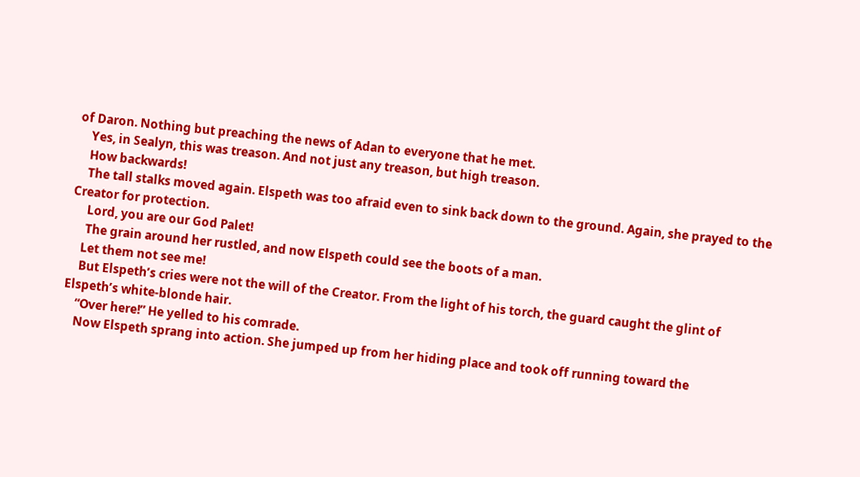of Daron. Nothing but preaching the news of Adan to everyone that he met.
    Yes, in Sealyn, this was treason. And not just any treason, but high treason.
    How backwards!
    The tall stalks moved again. Elspeth was too afraid even to sink back down to the ground. Again, she prayed to the Creator for protection.
     Lord, you are our God Palet!
     The grain around her rustled, and now Elspeth could see the boots of a man.
    Let them not see me!
    But Elspeth’s cries were not the will of the Creator. From the light of his torch, the guard caught the glint of Elspeth’s white-blonde hair.
    “Over here!” He yelled to his comrade.
    Now Elspeth sprang into action. She jumped up from her hiding place and took off running toward the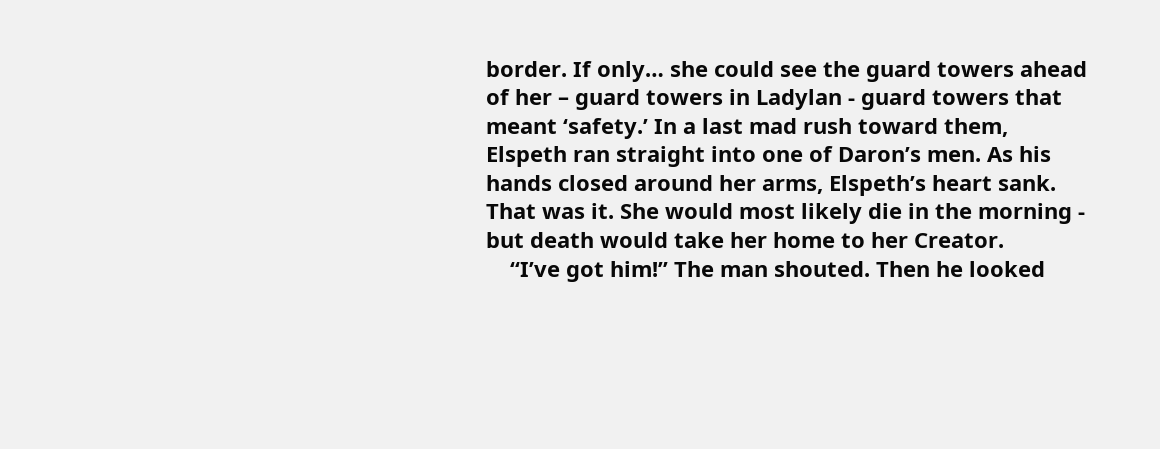border. If only… she could see the guard towers ahead of her – guard towers in Ladylan - guard towers that meant ‘safety.’ In a last mad rush toward them, Elspeth ran straight into one of Daron’s men. As his hands closed around her arms, Elspeth’s heart sank. That was it. She would most likely die in the morning - but death would take her home to her Creator.
    “I’ve got him!” The man shouted. Then he looked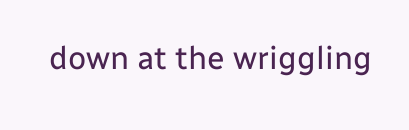down at the wriggling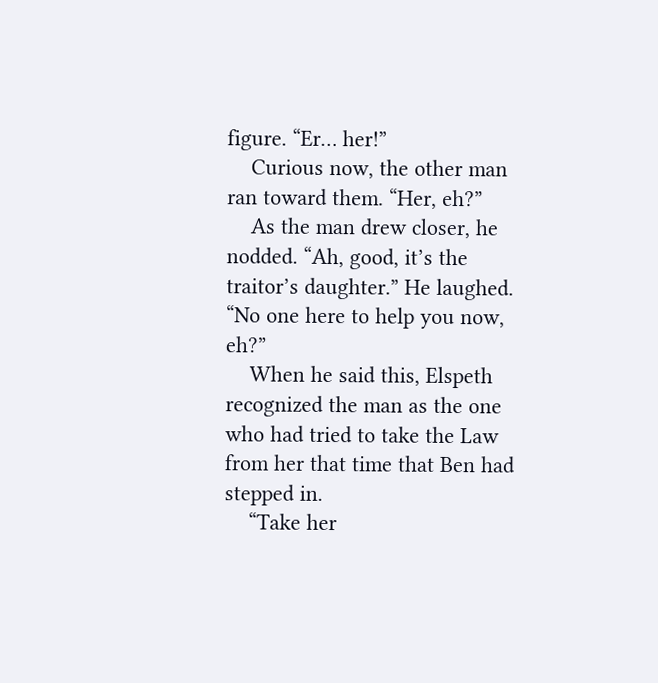figure. “Er… her!”
    Curious now, the other man ran toward them. “Her, eh?”
    As the man drew closer, he nodded. “Ah, good, it’s the traitor’s daughter.” He laughed. “No one here to help you now, eh?”
    When he said this, Elspeth recognized the man as the one who had tried to take the Law from her that time that Ben had stepped in.
    “Take her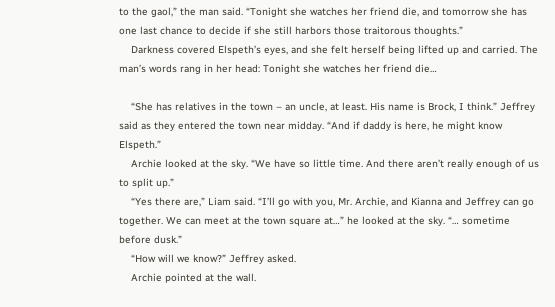to the gaol,” the man said. “Tonight she watches her friend die, and tomorrow she has one last chance to decide if she still harbors those traitorous thoughts.”
    Darkness covered Elspeth’s eyes, and she felt herself being lifted up and carried. The man’s words rang in her head: Tonight she watches her friend die…

    “She has relatives in the town – an uncle, at least. His name is Brock, I think.” Jeffrey said as they entered the town near midday. “And if daddy is here, he might know Elspeth.”
    Archie looked at the sky. “We have so little time. And there aren’t really enough of us to split up.”
    “Yes there are,” Liam said. “I’ll go with you, Mr. Archie, and Kianna and Jeffrey can go together. We can meet at the town square at…” he looked at the sky. “… sometime before dusk.”
    “How will we know?” Jeffrey asked.
    Archie pointed at the wall.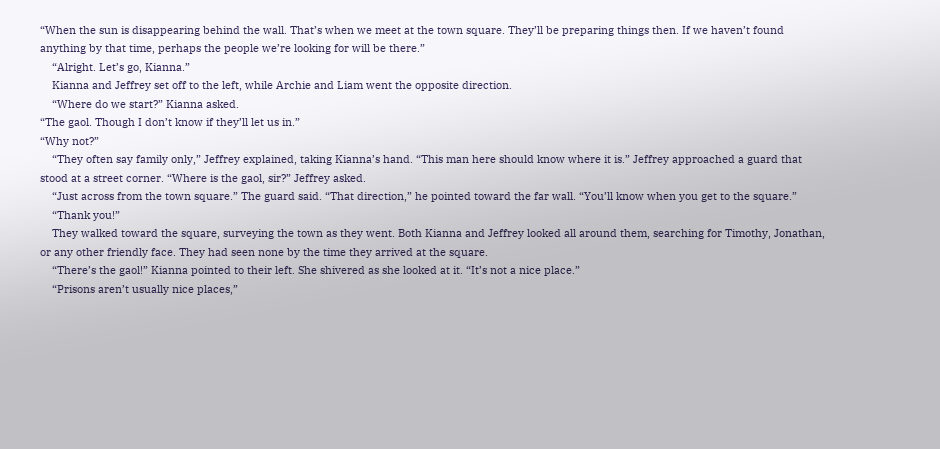“When the sun is disappearing behind the wall. That’s when we meet at the town square. They’ll be preparing things then. If we haven’t found anything by that time, perhaps the people we’re looking for will be there.”
    “Alright. Let’s go, Kianna.”
    Kianna and Jeffrey set off to the left, while Archie and Liam went the opposite direction.
    “Where do we start?” Kianna asked.
“The gaol. Though I don’t know if they’ll let us in.”
“Why not?”
    “They often say family only,” Jeffrey explained, taking Kianna’s hand. “This man here should know where it is.” Jeffrey approached a guard that stood at a street corner. “Where is the gaol, sir?” Jeffrey asked.
    “Just across from the town square.” The guard said. “That direction,” he pointed toward the far wall. “You’ll know when you get to the square.”
    “Thank you!”
    They walked toward the square, surveying the town as they went. Both Kianna and Jeffrey looked all around them, searching for Timothy, Jonathan, or any other friendly face. They had seen none by the time they arrived at the square.
    “There’s the gaol!” Kianna pointed to their left. She shivered as she looked at it. “It’s not a nice place.”
    “Prisons aren’t usually nice places,”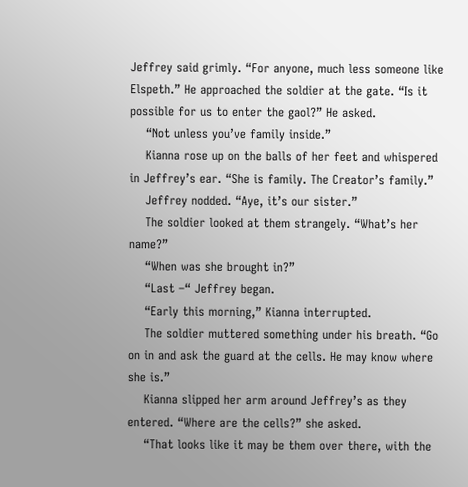Jeffrey said grimly. “For anyone, much less someone like Elspeth.” He approached the soldier at the gate. “Is it possible for us to enter the gaol?” He asked.
    “Not unless you’ve family inside.”
    Kianna rose up on the balls of her feet and whispered in Jeffrey’s ear. “She is family. The Creator’s family.”
    Jeffrey nodded. “Aye, it’s our sister.”
    The soldier looked at them strangely. “What’s her name?”
    “When was she brought in?”
    “Last –“ Jeffrey began.
    “Early this morning,” Kianna interrupted.
    The soldier muttered something under his breath. “Go on in and ask the guard at the cells. He may know where she is.”
    Kianna slipped her arm around Jeffrey’s as they entered. “Where are the cells?” she asked.
    “That looks like it may be them over there, with the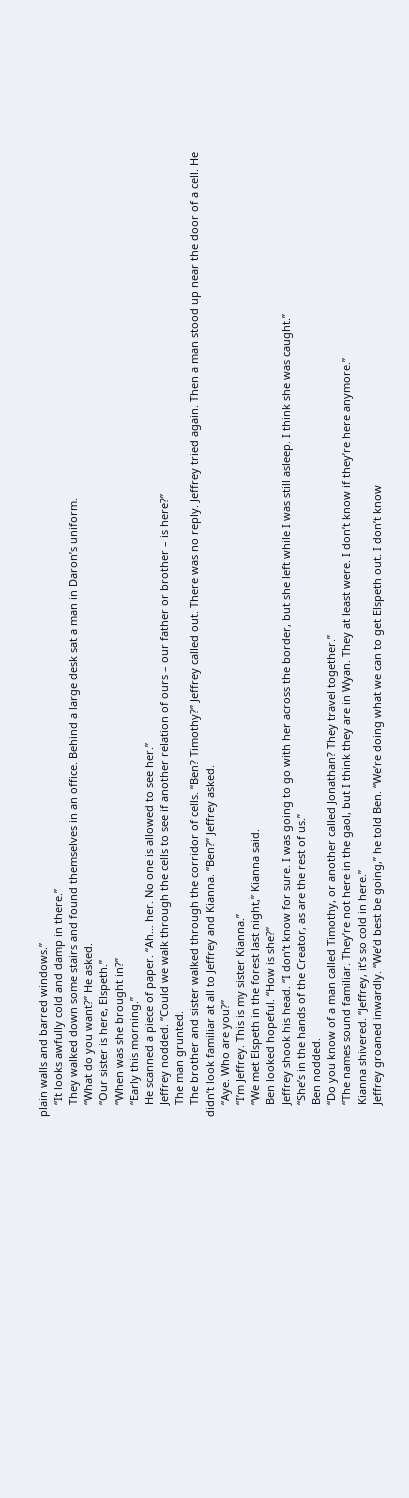plain walls and barred windows.”
    “It looks awfully cold and damp in there.”
    They walked down some stairs and found themselves in an office. Behind a large desk sat a man in Daron’s uniform.
    “What do you want?” He asked.
    “Our sister is here, Elspeth.”
    “When was she brought in?”
    “Early this morning.”
    He scanned a piece of paper. “Ah… her. No one is allowed to see her.”
    Jeffrey nodded. “Could we walk through the cells to see if another relation of ours – our father or brother – is here?”
    The man grunted.
    The brother and sister walked through the corridor of cells. “Ben? Timothy?” Jeffrey called out. There was no reply. Jeffrey tried again. Then a man stood up near the door of a cell. He didn’t look familiar at all to Jeffrey and Kianna. “Ben?” Jeffrey asked.
    “Aye. Who are you?”
    “I’m Jeffrey. This is my sister Kianna.”
    “We met Elspeth in the forest last night,” Kianna said.
    Ben looked hopeful. “How is she?”
    Jeffrey shook his head. “I don’t know for sure. I was going to go with her across the border, but she left while I was still asleep. I think she was caught.”
    “She’s in the hands of the Creator, as are the rest of us.”
    Ben nodded.
    “Do you know of a man called Timothy, or another called Jonathan? They travel together.”
    “The names sound familiar. They’re not here in the gaol, but I think they are in Wyan. They at least were. I don’t know if they’re here anymore.”
    Kianna shivered. “Jeffrey, it’s so cold in here.”
    Jeffrey groaned inwardly. “We’d best be going,” he told Ben. “We’re doing what we can to get Elspeth out. I don’t know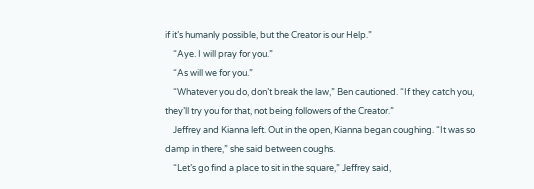if it’s humanly possible, but the Creator is our Help.”
    “Aye. I will pray for you.”
    “As will we for you.”
    “Whatever you do, don’t break the law,” Ben cautioned. “If they catch you, they’ll try you for that, not being followers of the Creator.”
    Jeffrey and Kianna left. Out in the open, Kianna began coughing. “It was so damp in there,” she said between coughs.
    “Let’s go find a place to sit in the square,” Jeffrey said,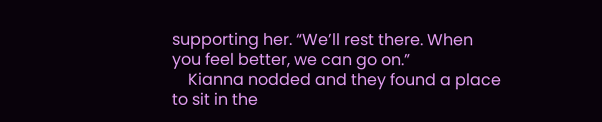supporting her. “We’ll rest there. When you feel better, we can go on.”
    Kianna nodded and they found a place to sit in the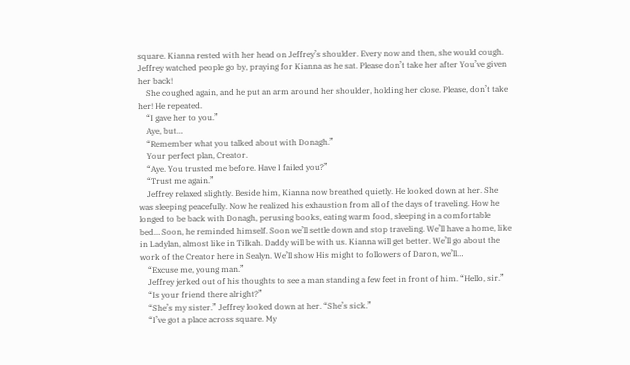square. Kianna rested with her head on Jeffrey’s shoulder. Every now and then, she would cough. Jeffrey watched people go by, praying for Kianna as he sat. Please don’t take her after You’ve given her back!
    She coughed again, and he put an arm around her shoulder, holding her close. Please, don’t take her! He repeated.
    “I gave her to you.”
    Aye, but…
    “Remember what you talked about with Donagh.”
    Your perfect plan, Creator.
    “Aye. You trusted me before. Have I failed you?”
    “Trust me again.”
    Jeffrey relaxed slightly. Beside him, Kianna now breathed quietly. He looked down at her. She was sleeping peacefully. Now he realized his exhaustion from all of the days of traveling. How he longed to be back with Donagh, perusing books, eating warm food, sleeping in a comfortable bed… Soon, he reminded himself. Soon we’ll settle down and stop traveling. We’ll have a home, like in Ladylan, almost like in Tilkah. Daddy will be with us. Kianna will get better. We’ll go about the work of the Creator here in Sealyn. We’ll show His might to followers of Daron, we’ll…
    “Excuse me, young man.”
    Jeffrey jerked out of his thoughts to see a man standing a few feet in front of him. “Hello, sir.”
    “Is your friend there alright?”
    “She’s my sister.” Jeffrey looked down at her. “She’s sick.”
    “I’ve got a place across square. My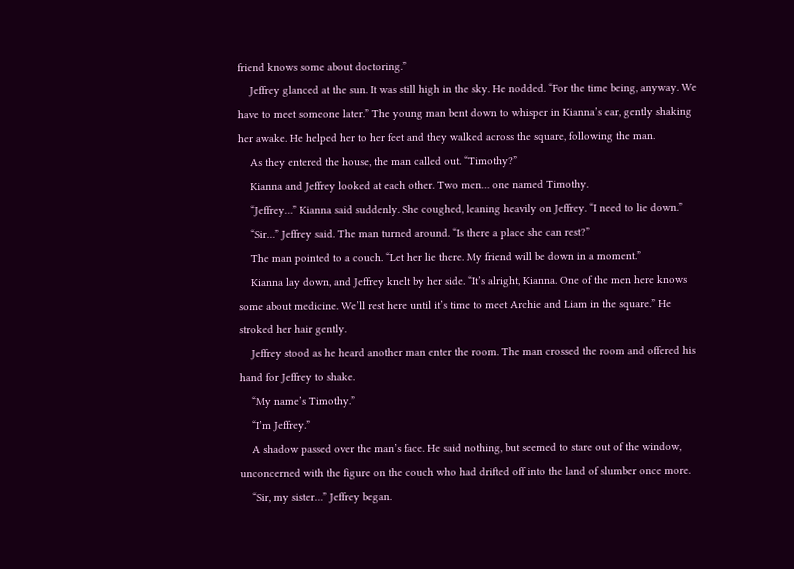friend knows some about doctoring.”
    Jeffrey glanced at the sun. It was still high in the sky. He nodded. “For the time being, anyway. We have to meet someone later.” The young man bent down to whisper in Kianna’s ear, gently shaking her awake. He helped her to her feet and they walked across the square, following the man.
    As they entered the house, the man called out. “Timothy?”
    Kianna and Jeffrey looked at each other. Two men… one named Timothy.
    “Jeffrey…” Kianna said suddenly. She coughed, leaning heavily on Jeffrey. “I need to lie down.”
    “Sir…” Jeffrey said. The man turned around. “Is there a place she can rest?”
    The man pointed to a couch. “Let her lie there. My friend will be down in a moment.”
    Kianna lay down, and Jeffrey knelt by her side. “It’s alright, Kianna. One of the men here knows some about medicine. We’ll rest here until it’s time to meet Archie and Liam in the square.” He stroked her hair gently.
    Jeffrey stood as he heard another man enter the room. The man crossed the room and offered his hand for Jeffrey to shake.
    “My name’s Timothy.”
    “I’m Jeffrey.”
    A shadow passed over the man’s face. He said nothing, but seemed to stare out of the window, unconcerned with the figure on the couch who had drifted off into the land of slumber once more.
    “Sir, my sister…” Jeffrey began.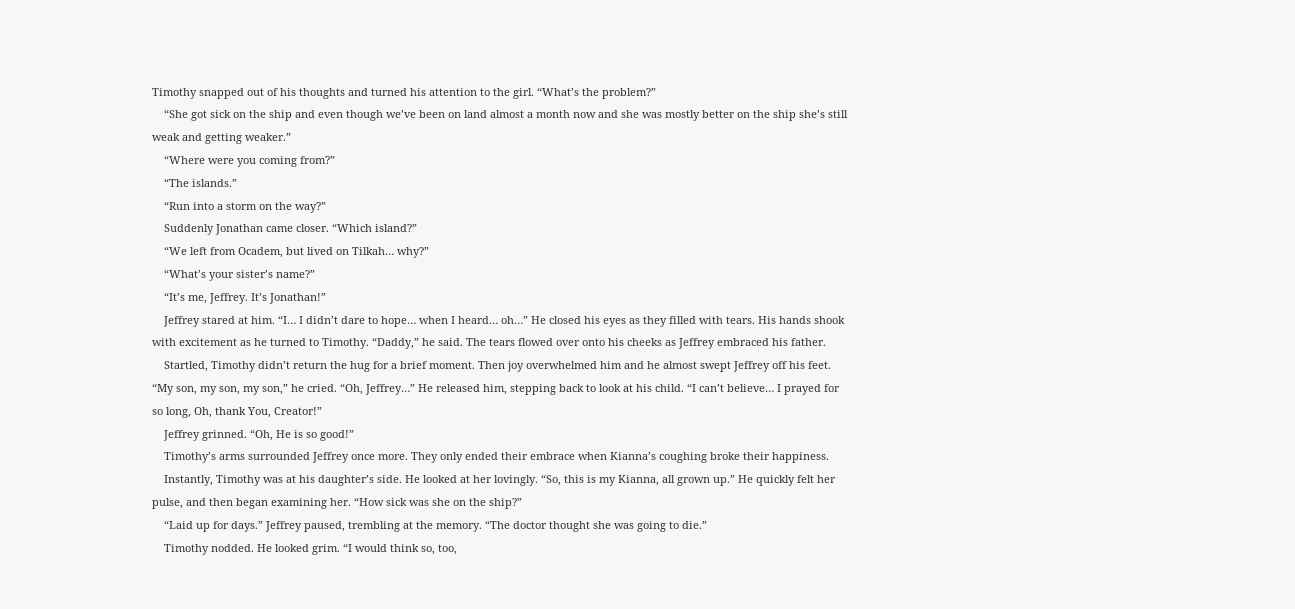Timothy snapped out of his thoughts and turned his attention to the girl. “What’s the problem?”
    “She got sick on the ship and even though we’ve been on land almost a month now and she was mostly better on the ship she’s still weak and getting weaker.”
    “Where were you coming from?”
    “The islands.”
    “Run into a storm on the way?”
    Suddenly Jonathan came closer. “Which island?”
    “We left from Ocadem, but lived on Tilkah… why?”
    “What’s your sister’s name?”
    “It’s me, Jeffrey. It’s Jonathan!”
    Jeffrey stared at him. “I… I didn’t dare to hope… when I heard… oh…” He closed his eyes as they filled with tears. His hands shook with excitement as he turned to Timothy. “Daddy,” he said. The tears flowed over onto his cheeks as Jeffrey embraced his father.
    Startled, Timothy didn’t return the hug for a brief moment. Then joy overwhelmed him and he almost swept Jeffrey off his feet. “My son, my son, my son,” he cried. “Oh, Jeffrey…” He released him, stepping back to look at his child. “I can’t believe… I prayed for so long, Oh, thank You, Creator!”
    Jeffrey grinned. “Oh, He is so good!”
    Timothy’s arms surrounded Jeffrey once more. They only ended their embrace when Kianna’s coughing broke their happiness.
    Instantly, Timothy was at his daughter’s side. He looked at her lovingly. “So, this is my Kianna, all grown up.” He quickly felt her pulse, and then began examining her. “How sick was she on the ship?”
    “Laid up for days.” Jeffrey paused, trembling at the memory. “The doctor thought she was going to die.”
    Timothy nodded. He looked grim. “I would think so, too,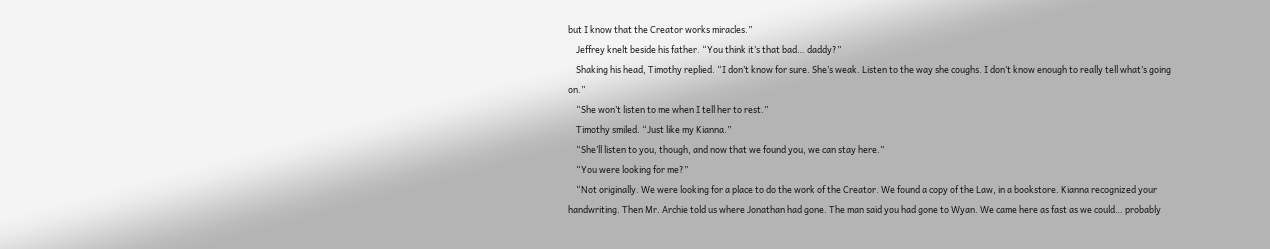but I know that the Creator works miracles.”
    Jeffrey knelt beside his father. “You think it’s that bad… daddy?”
    Shaking his head, Timothy replied. “I don’t know for sure. She’s weak. Listen to the way she coughs. I don’t know enough to really tell what’s going on.”
    “She won’t listen to me when I tell her to rest.”
    Timothy smiled. “Just like my Kianna.”
    “She’ll listen to you, though, and now that we found you, we can stay here.”
    “You were looking for me?”
    “Not originally. We were looking for a place to do the work of the Creator. We found a copy of the Law, in a bookstore. Kianna recognized your handwriting. Then Mr. Archie told us where Jonathan had gone. The man said you had gone to Wyan. We came here as fast as we could… probably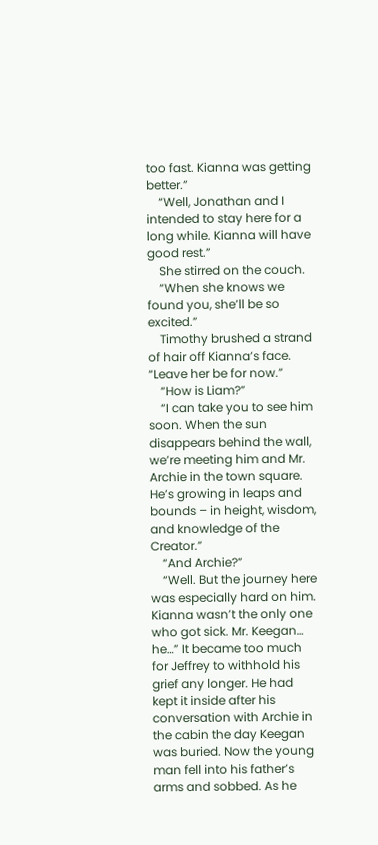too fast. Kianna was getting better.”
    “Well, Jonathan and I intended to stay here for a long while. Kianna will have good rest.”
    She stirred on the couch.
    “When she knows we found you, she’ll be so excited.”
    Timothy brushed a strand of hair off Kianna’s face. “Leave her be for now.”
    “How is Liam?”
    “I can take you to see him soon. When the sun disappears behind the wall, we’re meeting him and Mr. Archie in the town square. He’s growing in leaps and bounds – in height, wisdom, and knowledge of the Creator.”
    “And Archie?”
    “Well. But the journey here was especially hard on him. Kianna wasn’t the only one who got sick. Mr. Keegan… he…” It became too much for Jeffrey to withhold his grief any longer. He had kept it inside after his conversation with Archie in the cabin the day Keegan was buried. Now the young man fell into his father’s arms and sobbed. As he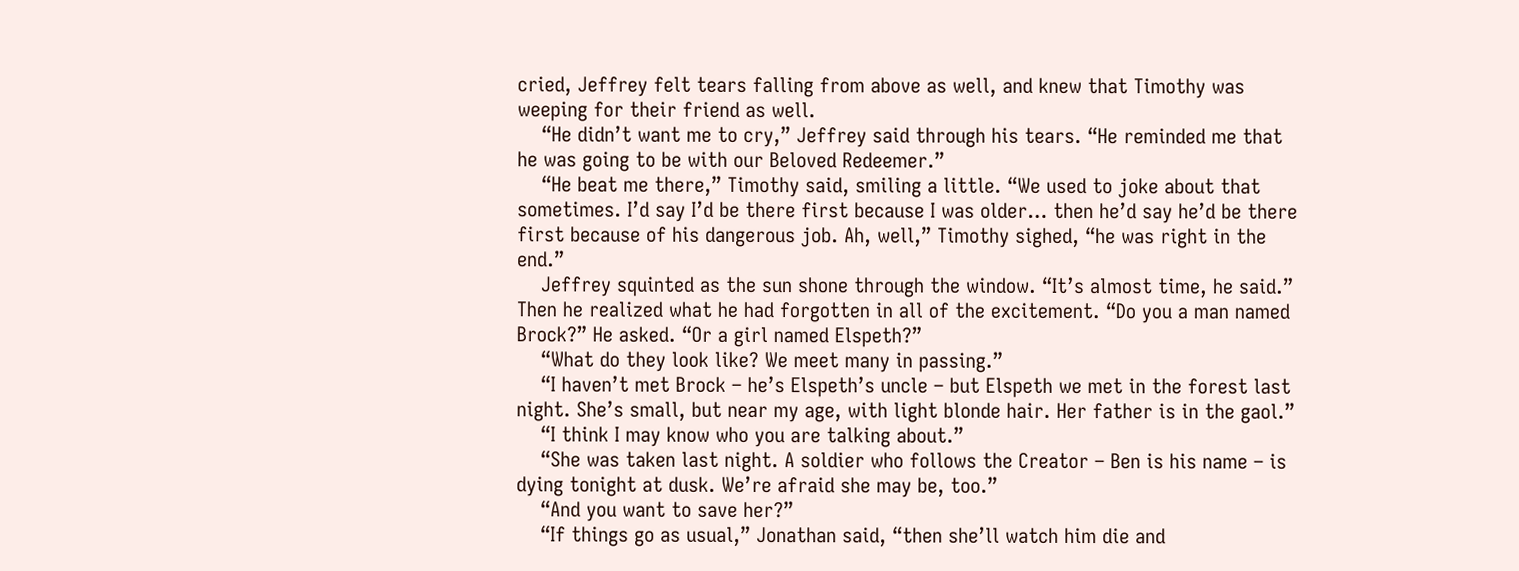cried, Jeffrey felt tears falling from above as well, and knew that Timothy was weeping for their friend as well.
    “He didn’t want me to cry,” Jeffrey said through his tears. “He reminded me that he was going to be with our Beloved Redeemer.”
    “He beat me there,” Timothy said, smiling a little. “We used to joke about that sometimes. I’d say I’d be there first because I was older… then he’d say he’d be there first because of his dangerous job. Ah, well,” Timothy sighed, “he was right in the end.”
    Jeffrey squinted as the sun shone through the window. “It’s almost time, he said.” Then he realized what he had forgotten in all of the excitement. “Do you a man named Brock?” He asked. “Or a girl named Elspeth?”
    “What do they look like? We meet many in passing.”
    “I haven’t met Brock – he’s Elspeth’s uncle – but Elspeth we met in the forest last night. She’s small, but near my age, with light blonde hair. Her father is in the gaol.”
    “I think I may know who you are talking about.”
    “She was taken last night. A soldier who follows the Creator – Ben is his name – is dying tonight at dusk. We’re afraid she may be, too.”
    “And you want to save her?”
    “If things go as usual,” Jonathan said, “then she’ll watch him die and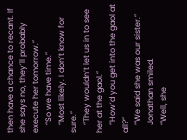then have a chance to recant. If she says no, they’ll probably execute her tomorrow.”
    “So we have time.”
    “Most likely. I don’t know for sure.”
    “They wouldn’t let us in to see her at the gaol.”
    “How’d you get into the gaol at all?”
    “We said she was our sister.”
    Jonathan smiled.
    “Well, she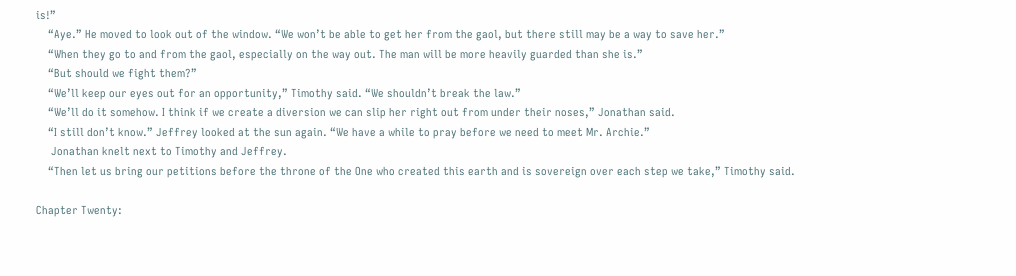is!”
    “Aye.” He moved to look out of the window. “We won’t be able to get her from the gaol, but there still may be a way to save her.”
    “When they go to and from the gaol, especially on the way out. The man will be more heavily guarded than she is.”
    “But should we fight them?”
    “We’ll keep our eyes out for an opportunity,” Timothy said. “We shouldn’t break the law.”
    “We’ll do it somehow. I think if we create a diversion we can slip her right out from under their noses,” Jonathan said.
    “I still don’t know.” Jeffrey looked at the sun again. “We have a while to pray before we need to meet Mr. Archie.”
     Jonathan knelt next to Timothy and Jeffrey.
    “Then let us bring our petitions before the throne of the One who created this earth and is sovereign over each step we take,” Timothy said.

Chapter Twenty: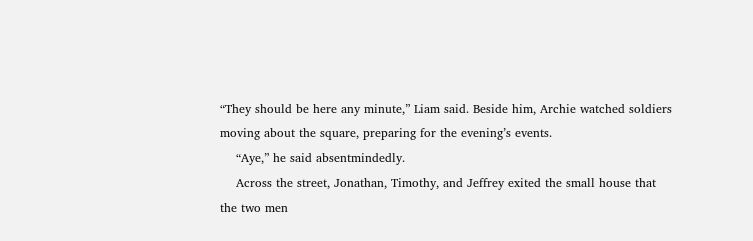“They should be here any minute,” Liam said. Beside him, Archie watched soldiers moving about the square, preparing for the evening’s events.
    “Aye,” he said absentmindedly.
    Across the street, Jonathan, Timothy, and Jeffrey exited the small house that the two men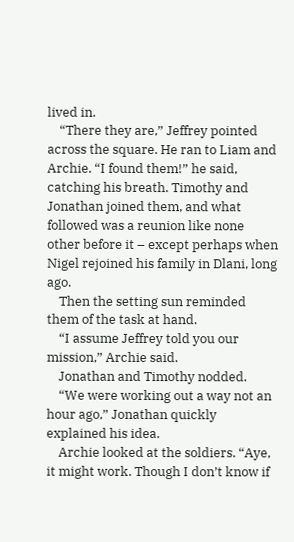lived in.
    “There they are,” Jeffrey pointed across the square. He ran to Liam and Archie. “I found them!” he said, catching his breath. Timothy and Jonathan joined them, and what followed was a reunion like none other before it – except perhaps when Nigel rejoined his family in Dlani, long ago.
    Then the setting sun reminded them of the task at hand.
    “I assume Jeffrey told you our mission,” Archie said.
    Jonathan and Timothy nodded.
    “We were working out a way not an hour ago,” Jonathan quickly explained his idea.
    Archie looked at the soldiers. “Aye, it might work. Though I don’t know if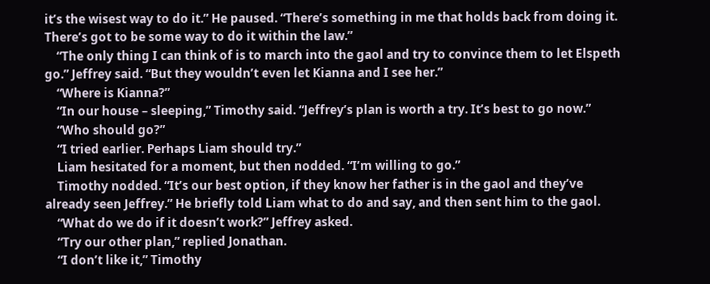it’s the wisest way to do it.” He paused. “There’s something in me that holds back from doing it. There’s got to be some way to do it within the law.”
    “The only thing I can think of is to march into the gaol and try to convince them to let Elspeth go.” Jeffrey said. “But they wouldn’t even let Kianna and I see her.”
    “Where is Kianna?”
    “In our house – sleeping,” Timothy said. “Jeffrey’s plan is worth a try. It’s best to go now.”
    “Who should go?”
    “I tried earlier. Perhaps Liam should try.”
    Liam hesitated for a moment, but then nodded. “I’m willing to go.”
    Timothy nodded. “It’s our best option, if they know her father is in the gaol and they’ve already seen Jeffrey.” He briefly told Liam what to do and say, and then sent him to the gaol.
    “What do we do if it doesn’t work?” Jeffrey asked.
    “Try our other plan,” replied Jonathan.
    “I don’t like it,” Timothy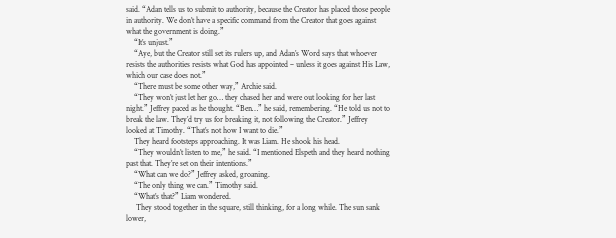said. “Adan tells us to submit to authority, because the Creator has placed those people in authority. We don’t have a specific command from the Creator that goes against what the government is doing.”
    “It’s unjust.”
    “Aye, but the Creator still set its rulers up, and Adan’s Word says that whoever resists the authorities resists what God has appointed – unless it goes against His Law, which our case does not.”
    “There must be some other way,” Archie said.
    “They won’t just let her go… they chased her and were out looking for her last night.” Jeffrey paced as he thought. “Ben…” he said, remembering. “He told us not to break the law. They’d try us for breaking it, not following the Creator.” Jeffrey looked at Timothy. “That’s not how I want to die.”
    They heard footsteps approaching. It was Liam. He shook his head.
    “They wouldn’t listen to me,” he said. “I mentioned Elspeth and they heard nothing past that. They’re set on their intentions.”
    “What can we do?” Jeffrey asked, groaning.
    “The only thing we can.” Timothy said.
    “What’s that?” Liam wondered.
     They stood together in the square, still thinking, for a long while. The sun sank lower,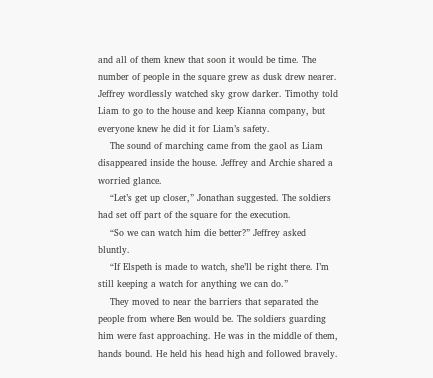and all of them knew that soon it would be time. The number of people in the square grew as dusk drew nearer. Jeffrey wordlessly watched sky grow darker. Timothy told Liam to go to the house and keep Kianna company, but everyone knew he did it for Liam’s safety.
    The sound of marching came from the gaol as Liam disappeared inside the house. Jeffrey and Archie shared a worried glance.
    “Let’s get up closer,” Jonathan suggested. The soldiers had set off part of the square for the execution.
    “So we can watch him die better?” Jeffrey asked bluntly.
    “If Elspeth is made to watch, she’ll be right there. I’m still keeping a watch for anything we can do.”
    They moved to near the barriers that separated the people from where Ben would be. The soldiers guarding him were fast approaching. He was in the middle of them, hands bound. He held his head high and followed bravely.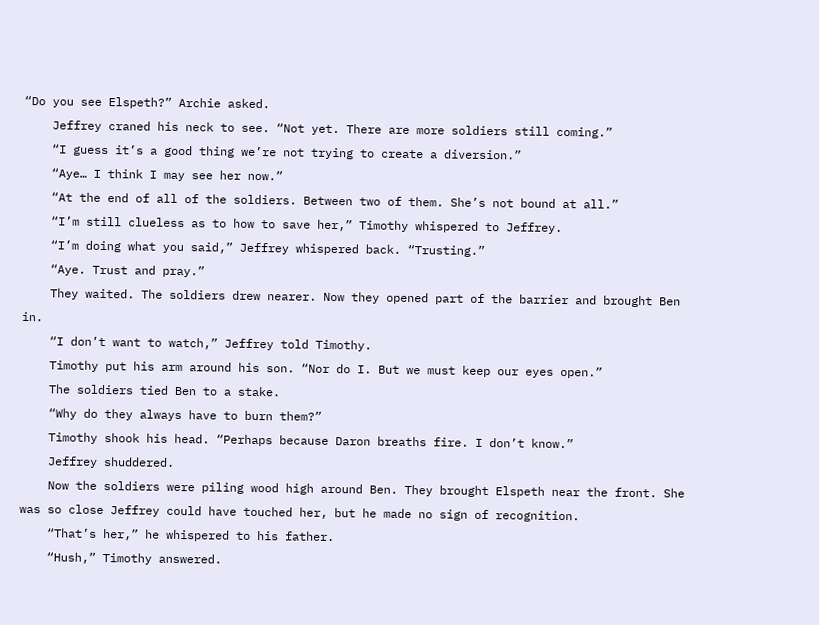“Do you see Elspeth?” Archie asked.
    Jeffrey craned his neck to see. “Not yet. There are more soldiers still coming.”
    “I guess it’s a good thing we’re not trying to create a diversion.”
    “Aye… I think I may see her now.”
    “At the end of all of the soldiers. Between two of them. She’s not bound at all.”
    “I’m still clueless as to how to save her,” Timothy whispered to Jeffrey.
    “I’m doing what you said,” Jeffrey whispered back. “Trusting.”
    “Aye. Trust and pray.”
    They waited. The soldiers drew nearer. Now they opened part of the barrier and brought Ben in.
    “I don’t want to watch,” Jeffrey told Timothy.
    Timothy put his arm around his son. “Nor do I. But we must keep our eyes open.”
    The soldiers tied Ben to a stake.
    “Why do they always have to burn them?”
    Timothy shook his head. “Perhaps because Daron breaths fire. I don’t know.”
    Jeffrey shuddered.
    Now the soldiers were piling wood high around Ben. They brought Elspeth near the front. She was so close Jeffrey could have touched her, but he made no sign of recognition.
    “That’s her,” he whispered to his father.
    “Hush,” Timothy answered.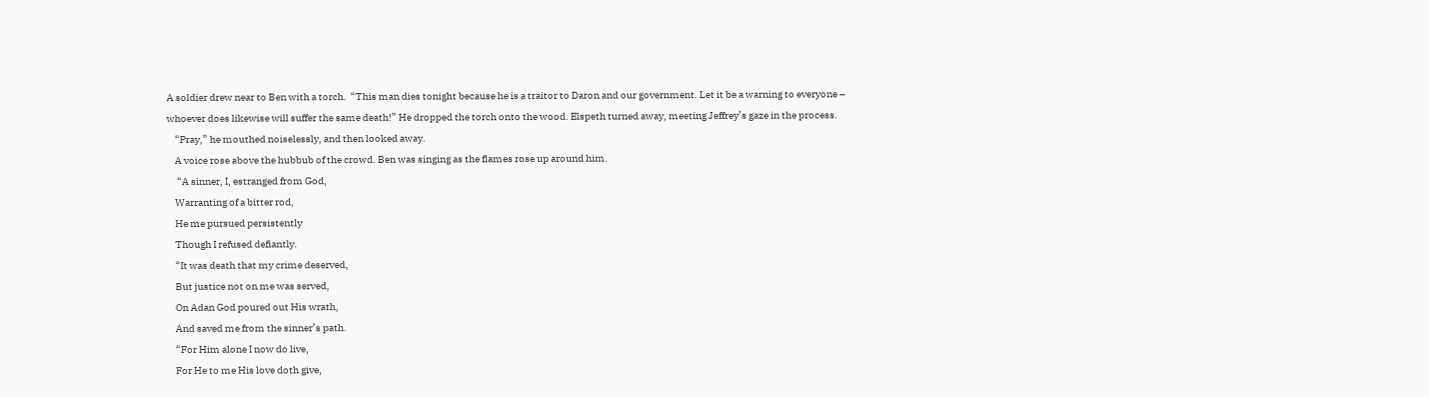A soldier drew near to Ben with a torch.  “This man dies tonight because he is a traitor to Daron and our government. Let it be a warning to everyone – whoever does likewise will suffer the same death!” He dropped the torch onto the wood. Elspeth turned away, meeting Jeffrey’s gaze in the process.
    “Pray,” he mouthed noiselessly, and then looked away.
    A voice rose above the hubbub of the crowd. Ben was singing as the flames rose up around him.
     “A sinner, I, estranged from God,
    Warranting of a bitter rod,
    He me pursued persistently
    Though I refused defiantly.
    “It was death that my crime deserved,
    But justice not on me was served,
    On Adan God poured out His wrath,
    And saved me from the sinner’s path.
    “For Him alone I now do live,
    For He to me His love doth give,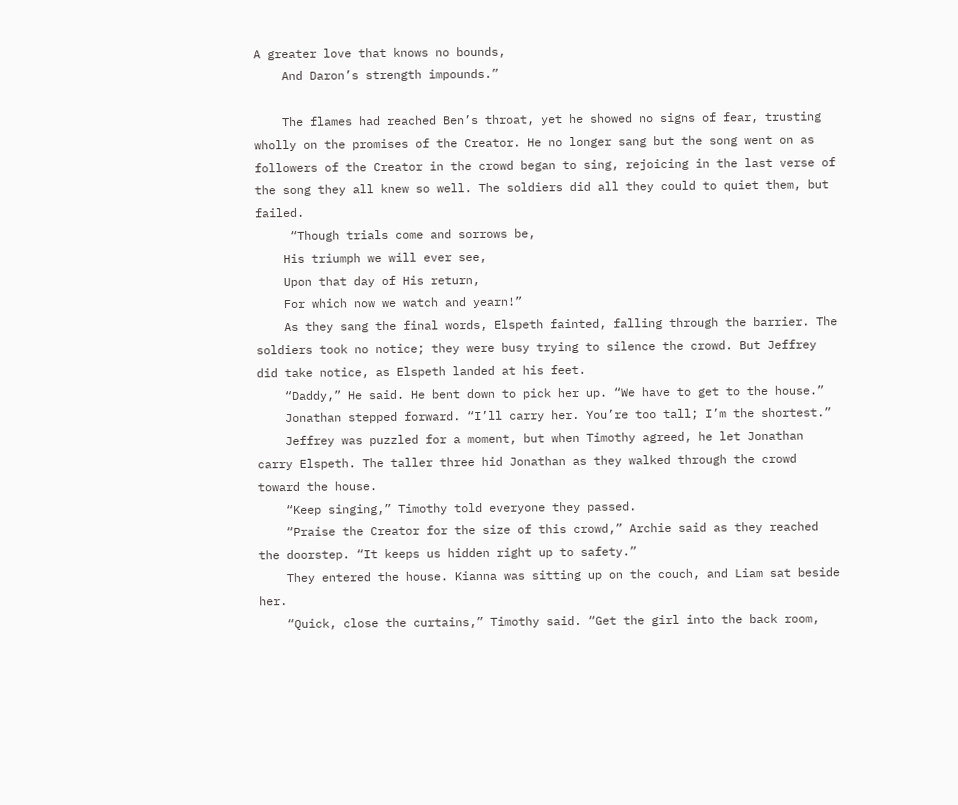A greater love that knows no bounds,
    And Daron’s strength impounds.”

    The flames had reached Ben’s throat, yet he showed no signs of fear, trusting wholly on the promises of the Creator. He no longer sang but the song went on as followers of the Creator in the crowd began to sing, rejoicing in the last verse of the song they all knew so well. The soldiers did all they could to quiet them, but failed.
     “Though trials come and sorrows be,
    His triumph we will ever see,
    Upon that day of His return,
    For which now we watch and yearn!”
    As they sang the final words, Elspeth fainted, falling through the barrier. The soldiers took no notice; they were busy trying to silence the crowd. But Jeffrey did take notice, as Elspeth landed at his feet.
    “Daddy,” He said. He bent down to pick her up. “We have to get to the house.”
    Jonathan stepped forward. “I’ll carry her. You’re too tall; I’m the shortest.”
    Jeffrey was puzzled for a moment, but when Timothy agreed, he let Jonathan carry Elspeth. The taller three hid Jonathan as they walked through the crowd toward the house.
    “Keep singing,” Timothy told everyone they passed.
    “Praise the Creator for the size of this crowd,” Archie said as they reached the doorstep. “It keeps us hidden right up to safety.”
    They entered the house. Kianna was sitting up on the couch, and Liam sat beside her.
    “Quick, close the curtains,” Timothy said. “Get the girl into the back room,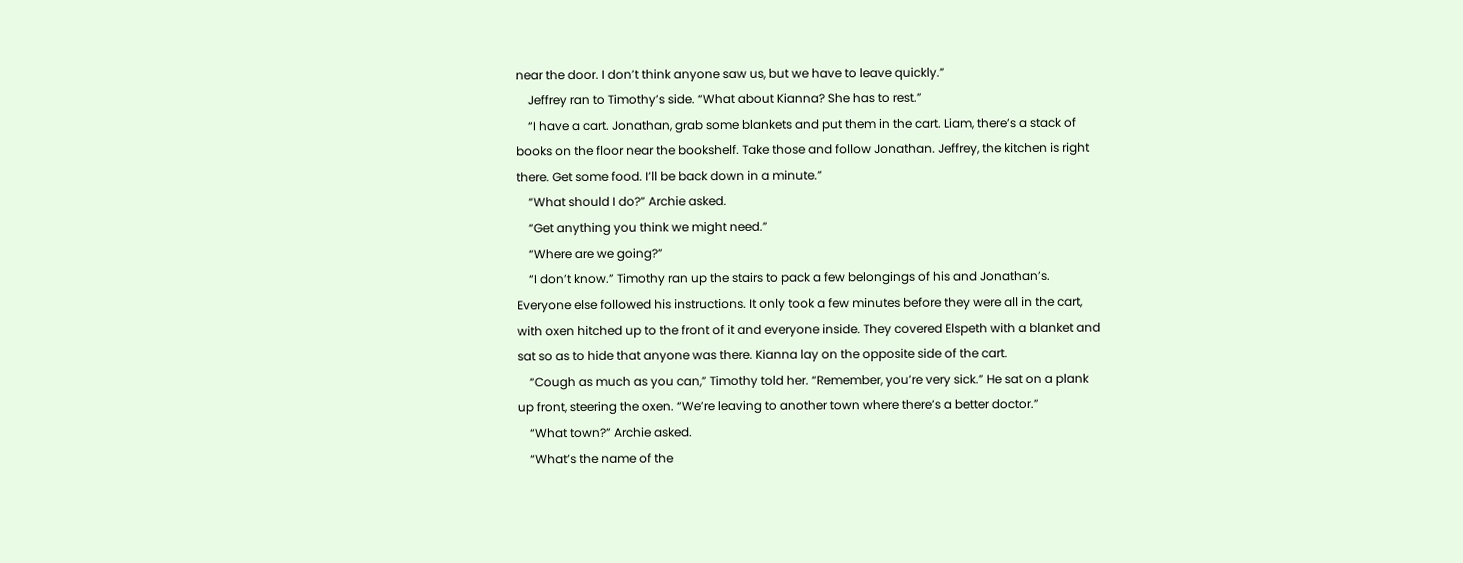near the door. I don’t think anyone saw us, but we have to leave quickly.”
    Jeffrey ran to Timothy’s side. “What about Kianna? She has to rest.”
    “I have a cart. Jonathan, grab some blankets and put them in the cart. Liam, there’s a stack of books on the floor near the bookshelf. Take those and follow Jonathan. Jeffrey, the kitchen is right there. Get some food. I’ll be back down in a minute.”
    “What should I do?” Archie asked.
    “Get anything you think we might need.”
    “Where are we going?”
    “I don’t know.” Timothy ran up the stairs to pack a few belongings of his and Jonathan’s. Everyone else followed his instructions. It only took a few minutes before they were all in the cart, with oxen hitched up to the front of it and everyone inside. They covered Elspeth with a blanket and sat so as to hide that anyone was there. Kianna lay on the opposite side of the cart.
    “Cough as much as you can,” Timothy told her. “Remember, you’re very sick.” He sat on a plank up front, steering the oxen. “We’re leaving to another town where there’s a better doctor.”
    “What town?” Archie asked.
    “What’s the name of the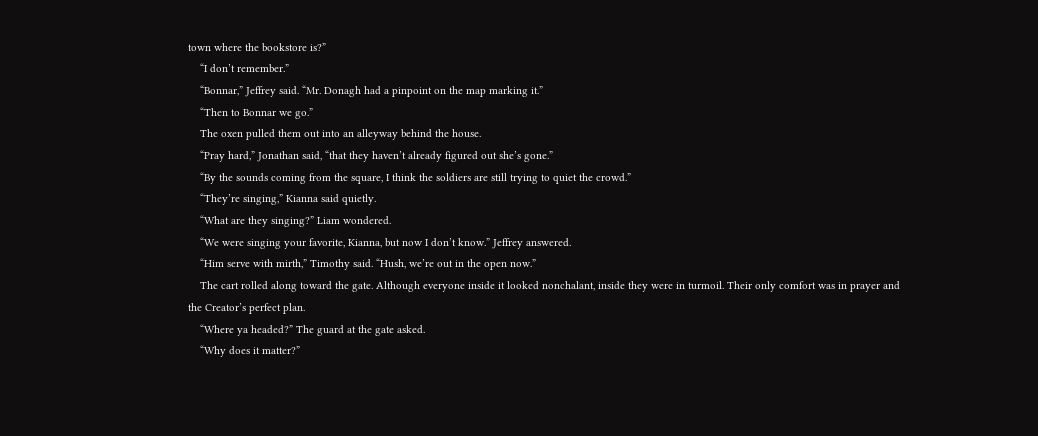town where the bookstore is?”
    “I don’t remember.”
    “Bonnar,” Jeffrey said. “Mr. Donagh had a pinpoint on the map marking it.”
    “Then to Bonnar we go.”
    The oxen pulled them out into an alleyway behind the house.
    “Pray hard,” Jonathan said, “that they haven’t already figured out she’s gone.”
    “By the sounds coming from the square, I think the soldiers are still trying to quiet the crowd.”
    “They’re singing,” Kianna said quietly.
    “What are they singing?” Liam wondered.
    “We were singing your favorite, Kianna, but now I don’t know.” Jeffrey answered.
    “Him serve with mirth,” Timothy said. “Hush, we’re out in the open now.”
    The cart rolled along toward the gate. Although everyone inside it looked nonchalant, inside they were in turmoil. Their only comfort was in prayer and the Creator’s perfect plan.
    “Where ya headed?” The guard at the gate asked.
    “Why does it matter?”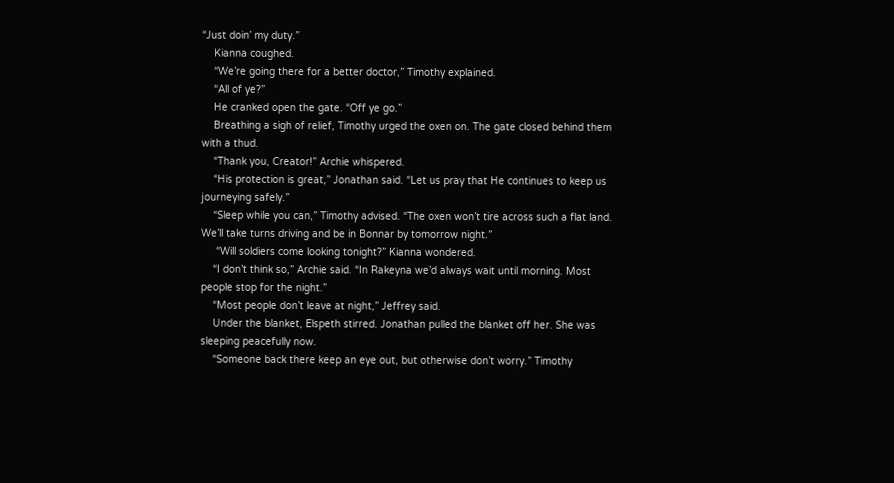“Just doin’ my duty.”
    Kianna coughed.
    “We’re going there for a better doctor,” Timothy explained.
    “All of ye?”
    He cranked open the gate. “Off ye go.”
    Breathing a sigh of relief, Timothy urged the oxen on. The gate closed behind them with a thud.
    “Thank you, Creator!” Archie whispered.
    “His protection is great,” Jonathan said. “Let us pray that He continues to keep us journeying safely.”
    “Sleep while you can,” Timothy advised. “The oxen won’t tire across such a flat land. We’ll take turns driving and be in Bonnar by tomorrow night.”
     “Will soldiers come looking tonight?” Kianna wondered.
    “I don’t think so,” Archie said. “In Rakeyna we’d always wait until morning. Most people stop for the night.”
    “Most people don’t leave at night,” Jeffrey said.
    Under the blanket, Elspeth stirred. Jonathan pulled the blanket off her. She was sleeping peacefully now.
    “Someone back there keep an eye out, but otherwise don’t worry.” Timothy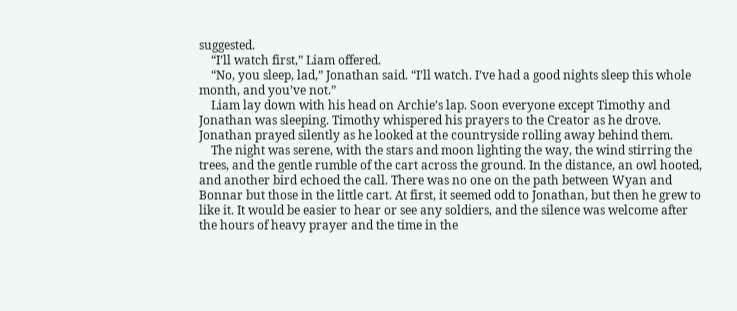suggested.
    “I’ll watch first,” Liam offered.
    “No, you sleep, lad,” Jonathan said. “I’ll watch. I’ve had a good nights sleep this whole month, and you’ve not.”
    Liam lay down with his head on Archie’s lap. Soon everyone except Timothy and Jonathan was sleeping. Timothy whispered his prayers to the Creator as he drove. Jonathan prayed silently as he looked at the countryside rolling away behind them.
    The night was serene, with the stars and moon lighting the way, the wind stirring the trees, and the gentle rumble of the cart across the ground. In the distance, an owl hooted, and another bird echoed the call. There was no one on the path between Wyan and Bonnar but those in the little cart. At first, it seemed odd to Jonathan, but then he grew to like it. It would be easier to hear or see any soldiers, and the silence was welcome after the hours of heavy prayer and the time in the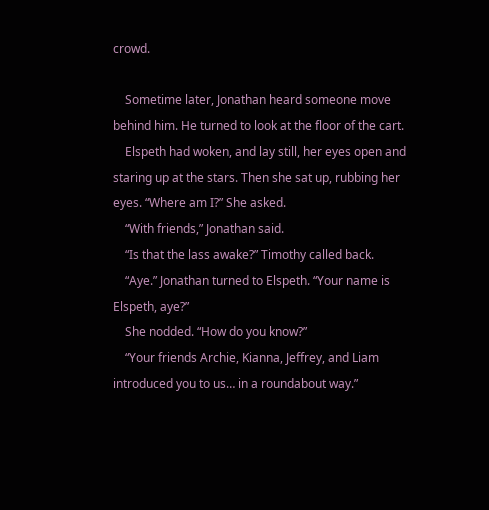crowd.

    Sometime later, Jonathan heard someone move behind him. He turned to look at the floor of the cart.
    Elspeth had woken, and lay still, her eyes open and staring up at the stars. Then she sat up, rubbing her eyes. “Where am I?” She asked.
    “With friends,” Jonathan said.
    “Is that the lass awake?” Timothy called back.
    “Aye.” Jonathan turned to Elspeth. “Your name is Elspeth, aye?”
    She nodded. “How do you know?”
    “Your friends Archie, Kianna, Jeffrey, and Liam introduced you to us… in a roundabout way.”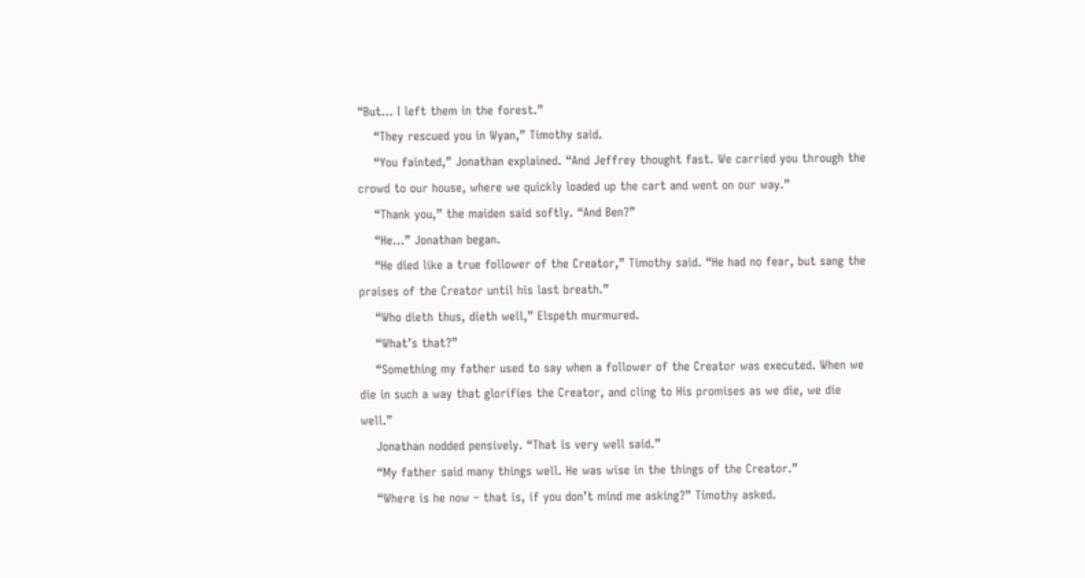“But… I left them in the forest.”
    “They rescued you in Wyan,” Timothy said.
    “You fainted,” Jonathan explained. “And Jeffrey thought fast. We carried you through the crowd to our house, where we quickly loaded up the cart and went on our way.”
    “Thank you,” the maiden said softly. “And Ben?”
    “He…” Jonathan began.
    “He died like a true follower of the Creator,” Timothy said. “He had no fear, but sang the praises of the Creator until his last breath.”
    “Who dieth thus, dieth well,” Elspeth murmured.
    “What’s that?”
    “Something my father used to say when a follower of the Creator was executed. When we die in such a way that glorifies the Creator, and cling to His promises as we die, we die well.”
    Jonathan nodded pensively. “That is very well said.”
    “My father said many things well. He was wise in the things of the Creator.”
    “Where is he now – that is, if you don’t mind me asking?” Timothy asked.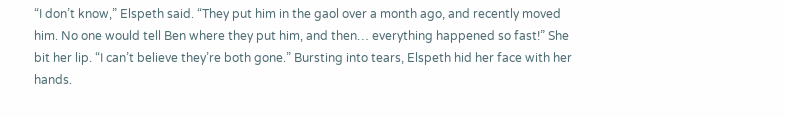“I don’t know,” Elspeth said. “They put him in the gaol over a month ago, and recently moved him. No one would tell Ben where they put him, and then… everything happened so fast!” She bit her lip. “I can’t believe they’re both gone.” Bursting into tears, Elspeth hid her face with her hands.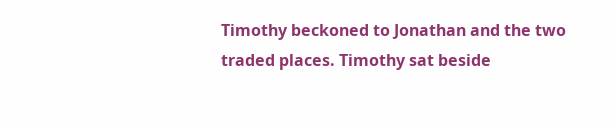Timothy beckoned to Jonathan and the two traded places. Timothy sat beside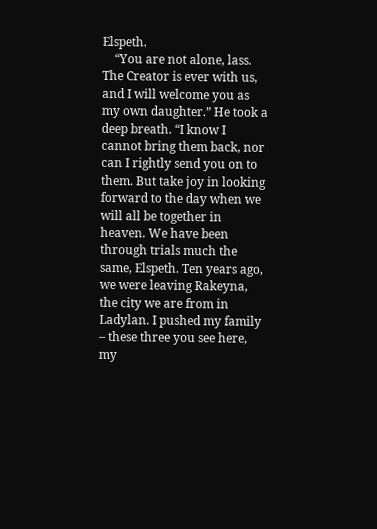Elspeth.
    “You are not alone, lass. The Creator is ever with us, and I will welcome you as my own daughter.” He took a deep breath. “I know I cannot bring them back, nor can I rightly send you on to them. But take joy in looking forward to the day when we will all be together in heaven. We have been through trials much the same, Elspeth. Ten years ago, we were leaving Rakeyna, the city we are from in Ladylan. I pushed my family – these three you see here, my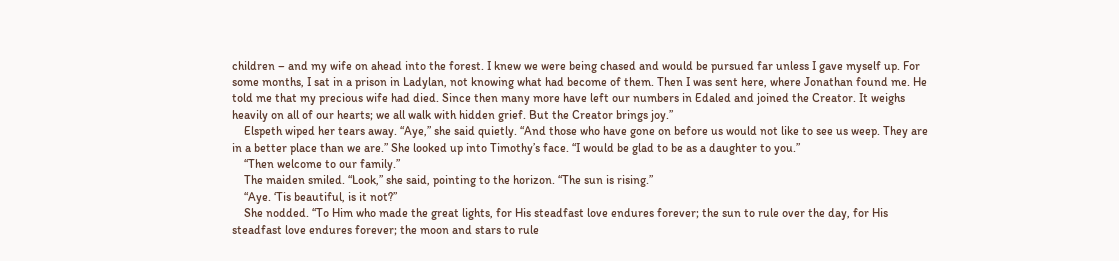children – and my wife on ahead into the forest. I knew we were being chased and would be pursued far unless I gave myself up. For some months, I sat in a prison in Ladylan, not knowing what had become of them. Then I was sent here, where Jonathan found me. He told me that my precious wife had died. Since then many more have left our numbers in Edaled and joined the Creator. It weighs heavily on all of our hearts; we all walk with hidden grief. But the Creator brings joy.”
    Elspeth wiped her tears away. “Aye,” she said quietly. “And those who have gone on before us would not like to see us weep. They are in a better place than we are.” She looked up into Timothy’s face. “I would be glad to be as a daughter to you.”
    “Then welcome to our family.”
    The maiden smiled. “Look,” she said, pointing to the horizon. “The sun is rising.”
    “Aye. ‘Tis beautiful, is it not?”
    She nodded. “To Him who made the great lights, for His steadfast love endures forever; the sun to rule over the day, for His steadfast love endures forever; the moon and stars to rule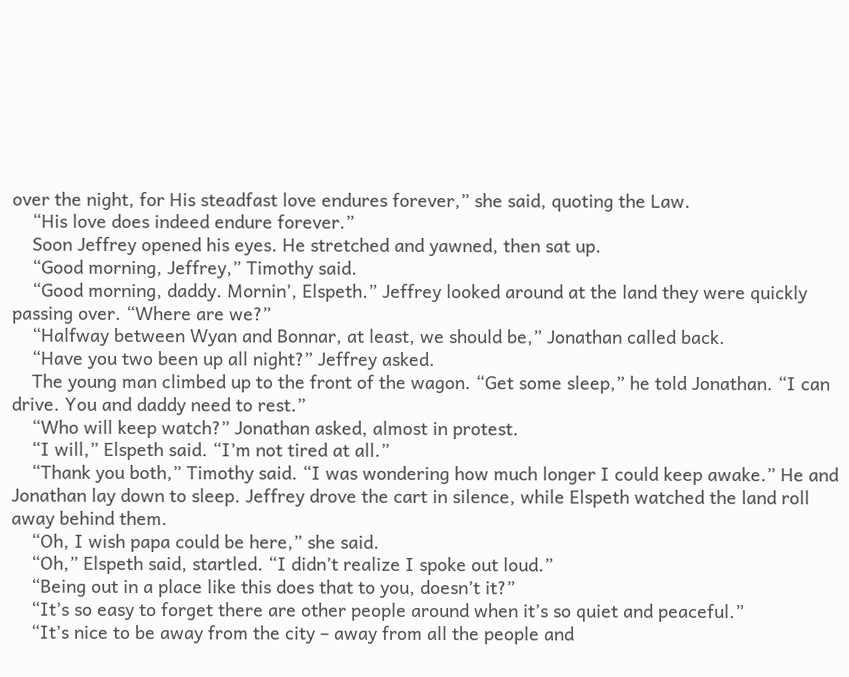over the night, for His steadfast love endures forever,” she said, quoting the Law.
    “His love does indeed endure forever.”
    Soon Jeffrey opened his eyes. He stretched and yawned, then sat up.
    “Good morning, Jeffrey,” Timothy said.
    “Good morning, daddy. Mornin’, Elspeth.” Jeffrey looked around at the land they were quickly passing over. “Where are we?”
    “Halfway between Wyan and Bonnar, at least, we should be,” Jonathan called back.
    “Have you two been up all night?” Jeffrey asked.
    The young man climbed up to the front of the wagon. “Get some sleep,” he told Jonathan. “I can drive. You and daddy need to rest.”
    “Who will keep watch?” Jonathan asked, almost in protest.
    “I will,” Elspeth said. “I’m not tired at all.”
    “Thank you both,” Timothy said. “I was wondering how much longer I could keep awake.” He and Jonathan lay down to sleep. Jeffrey drove the cart in silence, while Elspeth watched the land roll away behind them.
    “Oh, I wish papa could be here,” she said.
    “Oh,” Elspeth said, startled. “I didn’t realize I spoke out loud.”
    “Being out in a place like this does that to you, doesn’t it?”
    “It’s so easy to forget there are other people around when it’s so quiet and peaceful.”
    “It’s nice to be away from the city – away from all the people and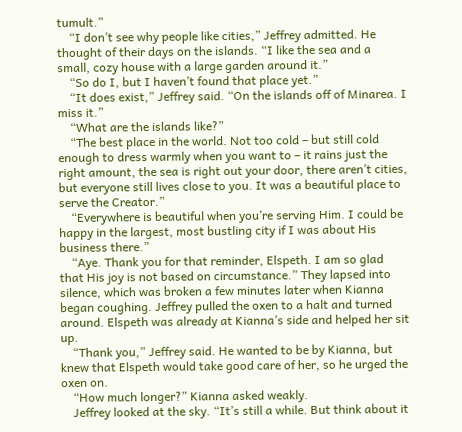tumult.”
    “I don’t see why people like cities,” Jeffrey admitted. He thought of their days on the islands. “I like the sea and a small, cozy house with a large garden around it.”
    “So do I, but I haven’t found that place yet.”
    “It does exist,” Jeffrey said. “On the islands off of Minarea. I miss it.”
    “What are the islands like?”
    “The best place in the world. Not too cold – but still cold enough to dress warmly when you want to – it rains just the right amount, the sea is right out your door, there aren’t cities, but everyone still lives close to you. It was a beautiful place to serve the Creator.”
    “Everywhere is beautiful when you’re serving Him. I could be happy in the largest, most bustling city if I was about His business there.”
    “Aye. Thank you for that reminder, Elspeth. I am so glad that His joy is not based on circumstance.” They lapsed into silence, which was broken a few minutes later when Kianna began coughing. Jeffrey pulled the oxen to a halt and turned around. Elspeth was already at Kianna’s side and helped her sit up.
    “Thank you,” Jeffrey said. He wanted to be by Kianna, but knew that Elspeth would take good care of her, so he urged the oxen on.
    “How much longer?” Kianna asked weakly.
    Jeffrey looked at the sky. “It’s still a while. But think about it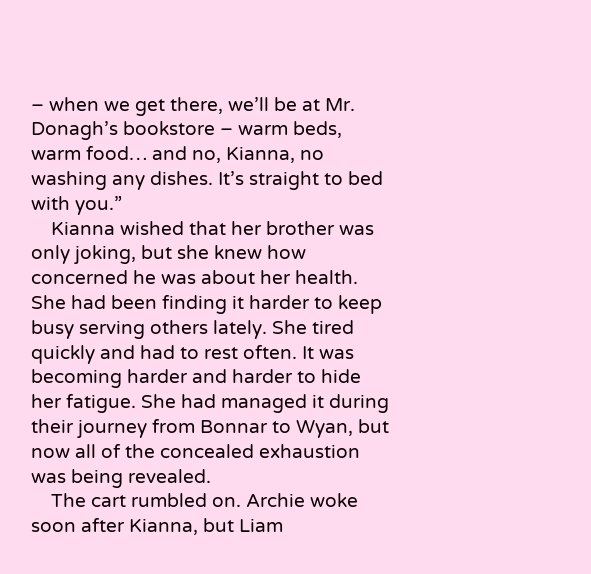– when we get there, we’ll be at Mr. Donagh’s bookstore – warm beds, warm food… and no, Kianna, no washing any dishes. It’s straight to bed with you.”
    Kianna wished that her brother was only joking, but she knew how concerned he was about her health. She had been finding it harder to keep busy serving others lately. She tired quickly and had to rest often. It was becoming harder and harder to hide her fatigue. She had managed it during their journey from Bonnar to Wyan, but now all of the concealed exhaustion was being revealed.
    The cart rumbled on. Archie woke soon after Kianna, but Liam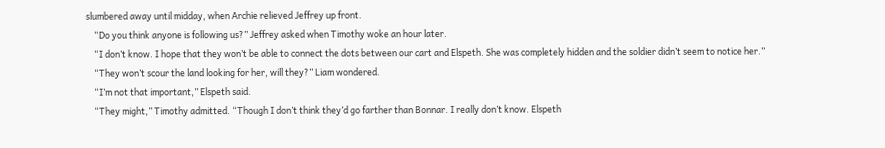slumbered away until midday, when Archie relieved Jeffrey up front.
    “Do you think anyone is following us?” Jeffrey asked when Timothy woke an hour later.
    “I don’t know. I hope that they won’t be able to connect the dots between our cart and Elspeth. She was completely hidden and the soldier didn’t seem to notice her.”
    “They won’t scour the land looking for her, will they?” Liam wondered.
    “I’m not that important,” Elspeth said.
    “They might,” Timothy admitted. “Though I don’t think they’d go farther than Bonnar. I really don’t know. Elspeth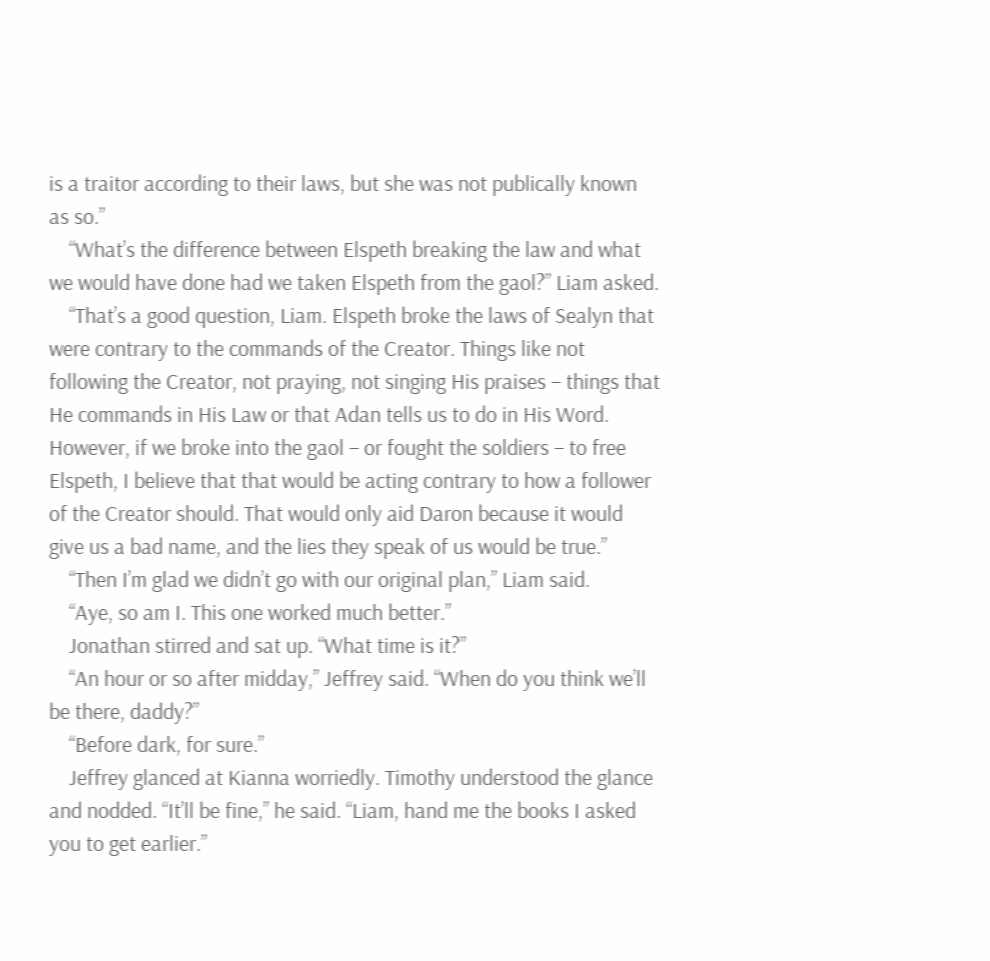is a traitor according to their laws, but she was not publically known as so.”
    “What’s the difference between Elspeth breaking the law and what we would have done had we taken Elspeth from the gaol?” Liam asked.
    “That’s a good question, Liam. Elspeth broke the laws of Sealyn that were contrary to the commands of the Creator. Things like not following the Creator, not praying, not singing His praises – things that He commands in His Law or that Adan tells us to do in His Word. However, if we broke into the gaol – or fought the soldiers – to free Elspeth, I believe that that would be acting contrary to how a follower of the Creator should. That would only aid Daron because it would give us a bad name, and the lies they speak of us would be true.”
    “Then I’m glad we didn’t go with our original plan,” Liam said.
    “Aye, so am I. This one worked much better.”
    Jonathan stirred and sat up. “What time is it?”
    “An hour or so after midday,” Jeffrey said. “When do you think we’ll be there, daddy?”
    “Before dark, for sure.”
    Jeffrey glanced at Kianna worriedly. Timothy understood the glance and nodded. “It’ll be fine,” he said. “Liam, hand me the books I asked you to get earlier.”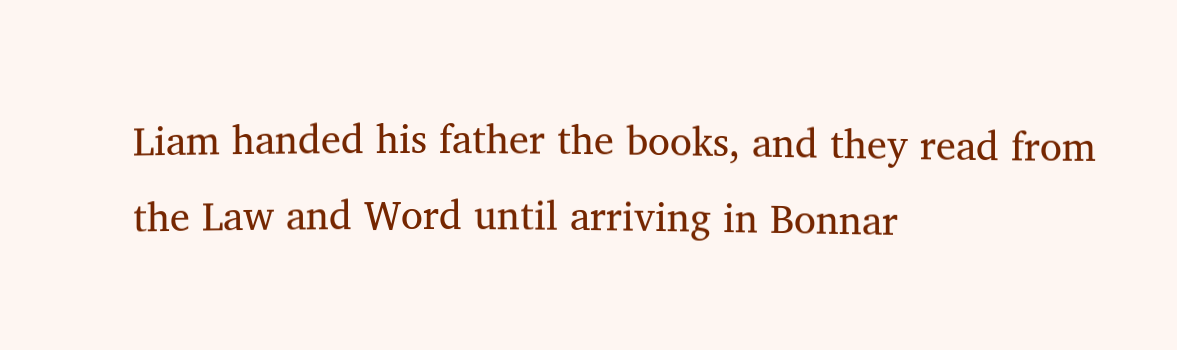Liam handed his father the books, and they read from the Law and Word until arriving in Bonnar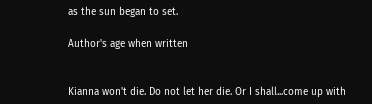as the sun began to set.

Author's age when written


Kianna won't die. Do not let her die. Or I shall...come up with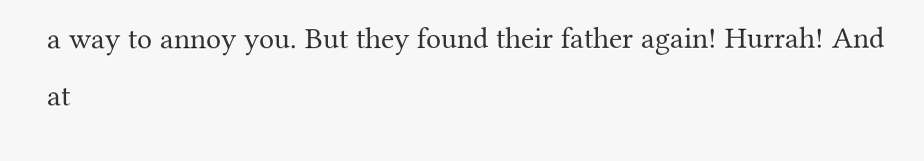a way to annoy you. But they found their father again! Hurrah! And at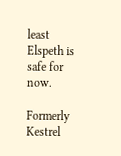least Elspeth is safe for now.

Formerly Kestrel